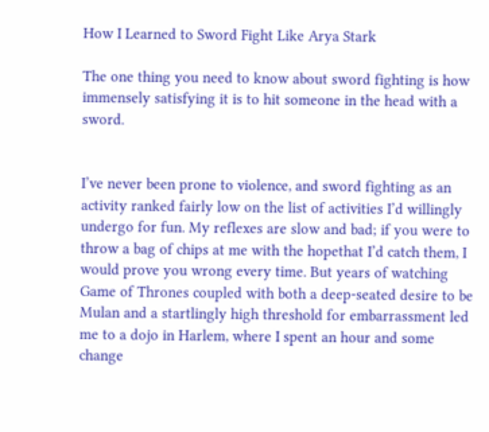How I Learned to Sword Fight Like Arya Stark

The one thing you need to know about sword fighting is how immensely satisfying it is to hit someone in the head with a sword.


I’ve never been prone to violence, and sword fighting as an activity ranked fairly low on the list of activities I’d willingly undergo for fun. My reflexes are slow and bad; if you were to throw a bag of chips at me with the hopethat I’d catch them, I would prove you wrong every time. But years of watching Game of Thrones coupled with both a deep-seated desire to be Mulan and a startlingly high threshold for embarrassment led me to a dojo in Harlem, where I spent an hour and some change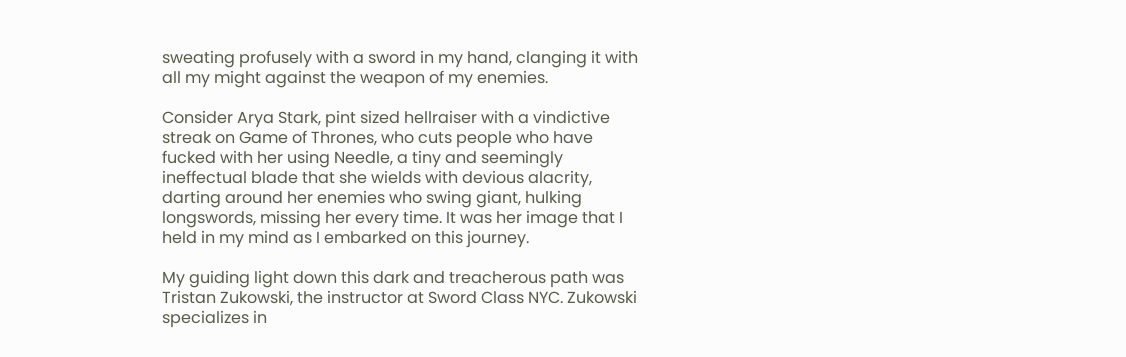sweating profusely with a sword in my hand, clanging it with all my might against the weapon of my enemies.

Consider Arya Stark, pint sized hellraiser with a vindictive streak on Game of Thrones, who cuts people who have fucked with her using Needle, a tiny and seemingly ineffectual blade that she wields with devious alacrity, darting around her enemies who swing giant, hulking longswords, missing her every time. It was her image that I held in my mind as I embarked on this journey.

My guiding light down this dark and treacherous path was Tristan Zukowski, the instructor at Sword Class NYC. Zukowski specializes in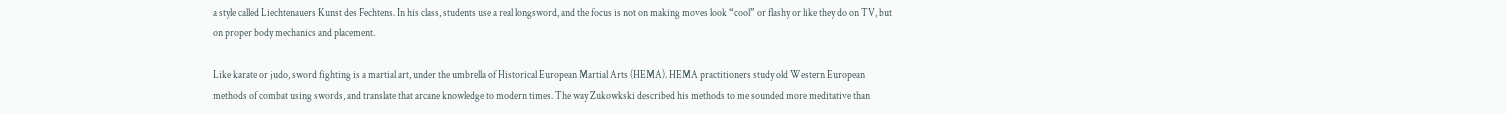a style called Liechtenauers Kunst des Fechtens. In his class, students use a real longsword, and the focus is not on making moves look “cool” or flashy or like they do on TV, but on proper body mechanics and placement.

Like karate or judo, sword fighting is a martial art, under the umbrella of Historical European Martial Arts (HEMA). HEMA practitioners study old Western European methods of combat using swords, and translate that arcane knowledge to modern times. The way Zukowkski described his methods to me sounded more meditative than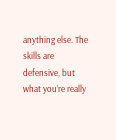anything else. The skills are defensive, but what you’re really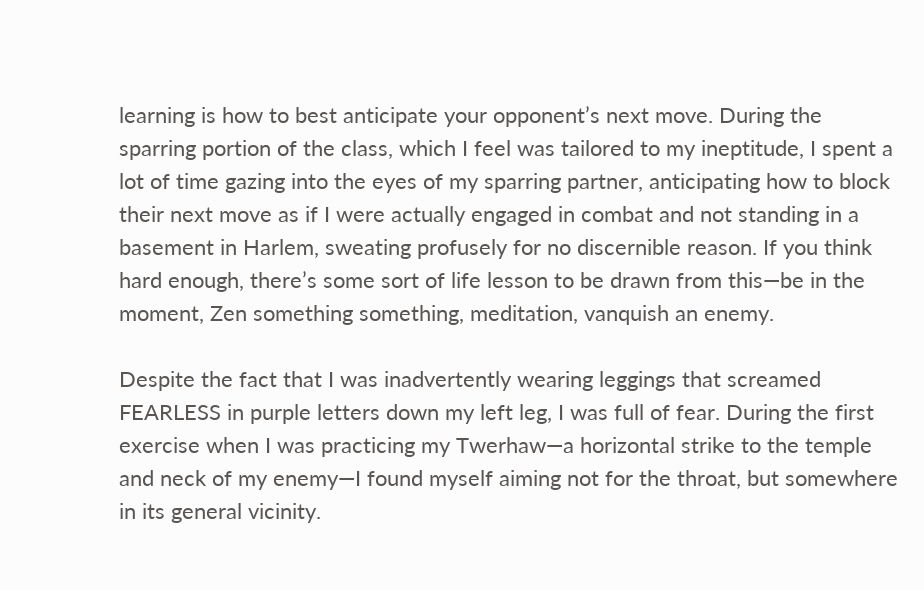learning is how to best anticipate your opponent’s next move. During the sparring portion of the class, which I feel was tailored to my ineptitude, I spent a lot of time gazing into the eyes of my sparring partner, anticipating how to block their next move as if I were actually engaged in combat and not standing in a basement in Harlem, sweating profusely for no discernible reason. If you think hard enough, there’s some sort of life lesson to be drawn from this—be in the moment, Zen something something, meditation, vanquish an enemy.

Despite the fact that I was inadvertently wearing leggings that screamed FEARLESS in purple letters down my left leg, I was full of fear. During the first exercise when I was practicing my Twerhaw—a horizontal strike to the temple and neck of my enemy—I found myself aiming not for the throat, but somewhere in its general vicinity.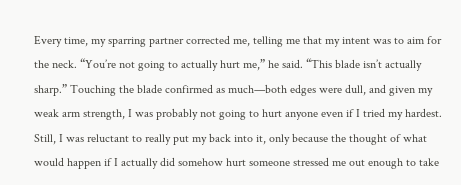Every time, my sparring partner corrected me, telling me that my intent was to aim for the neck. “You’re not going to actually hurt me,” he said. “This blade isn’t actually sharp.” Touching the blade confirmed as much—both edges were dull, and given my weak arm strength, I was probably not going to hurt anyone even if I tried my hardest. Still, I was reluctant to really put my back into it, only because the thought of what would happen if I actually did somehow hurt someone stressed me out enough to take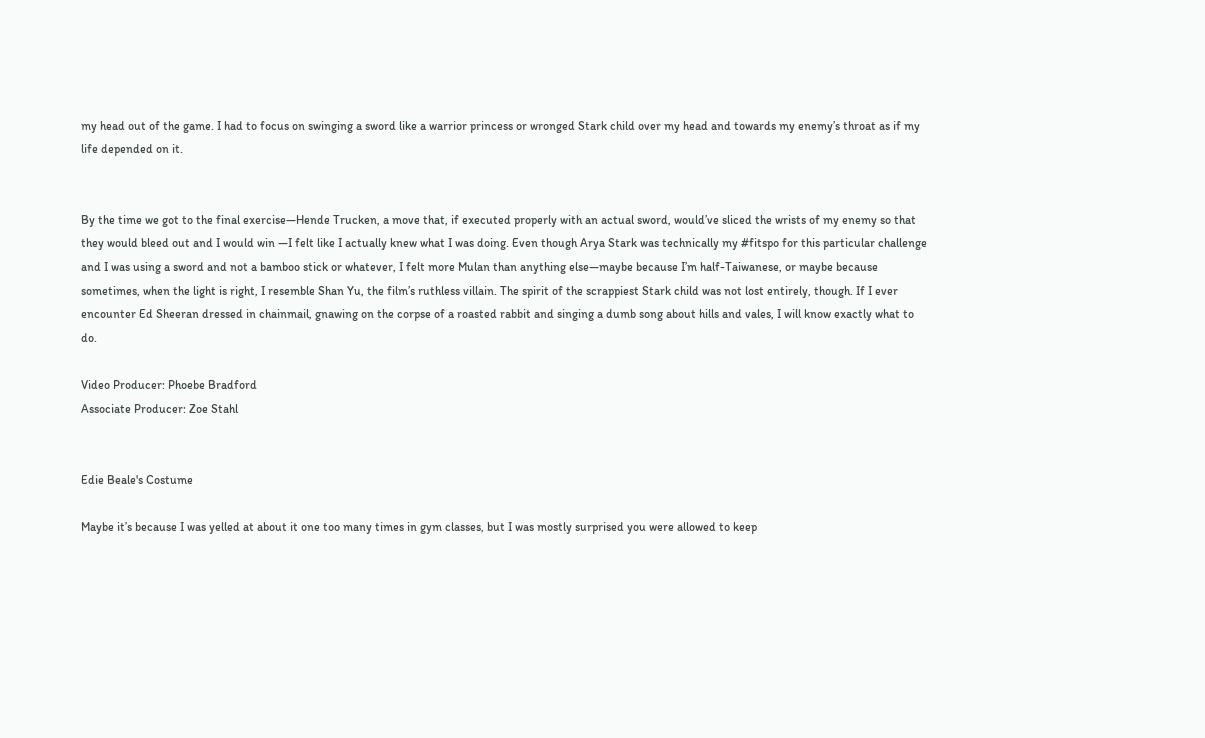my head out of the game. I had to focus on swinging a sword like a warrior princess or wronged Stark child over my head and towards my enemy’s throat as if my life depended on it.


By the time we got to the final exercise—Hende Trucken, a move that, if executed properly with an actual sword, would’ve sliced the wrists of my enemy so that they would bleed out and I would win —I felt like I actually knew what I was doing. Even though Arya Stark was technically my #fitspo for this particular challenge and I was using a sword and not a bamboo stick or whatever, I felt more Mulan than anything else—maybe because I’m half-Taiwanese, or maybe because sometimes, when the light is right, I resemble Shan Yu, the film’s ruthless villain. The spirit of the scrappiest Stark child was not lost entirely, though. If I ever encounter Ed Sheeran dressed in chainmail, gnawing on the corpse of a roasted rabbit and singing a dumb song about hills and vales, I will know exactly what to do.

Video Producer: Phoebe Bradford
Associate Producer: Zoe Stahl


Edie Beale's Costume

Maybe it’s because I was yelled at about it one too many times in gym classes, but I was mostly surprised you were allowed to keep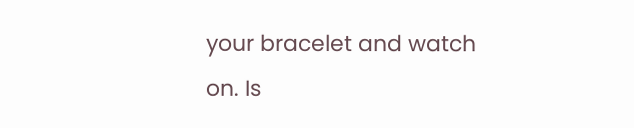your bracelet and watch on. Is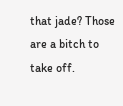that jade? Those are a bitch to take off.